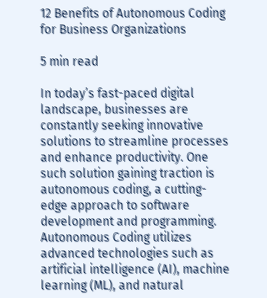12 Benefits of Autonomous Coding for Business Organizations

5 min read

In today’s fast-paced digital landscape, businesses are constantly seeking innovative solutions to streamline processes and enhance productivity. One such solution gaining traction is autonomous coding, a cutting-edge approach to software development and programming. Autonomous Coding utilizes advanced technologies such as artificial intelligence (AI), machine learning (ML), and natural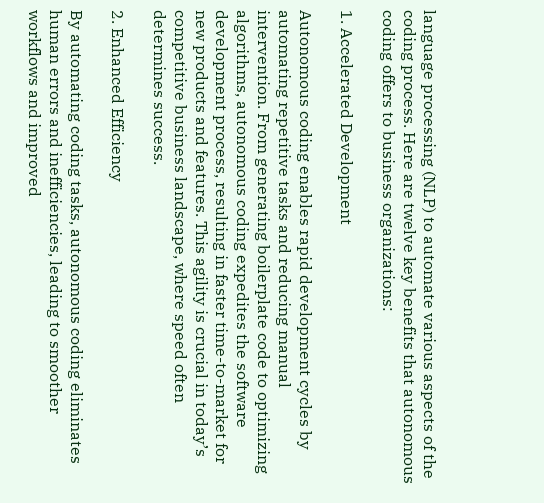language processing (NLP) to automate various aspects of the coding process. Here are twelve key benefits that autonomous coding offers to business organizations:

1. Accelerated Development

Autonomous coding enables rapid development cycles by automating repetitive tasks and reducing manual intervention. From generating boilerplate code to optimizing algorithms, autonomous coding expedites the software development process, resulting in faster time-to-market for new products and features. This agility is crucial in today’s competitive business landscape, where speed often determines success.

2. Enhanced Efficiency

By automating coding tasks, autonomous coding eliminates human errors and inefficiencies, leading to smoother workflows and improved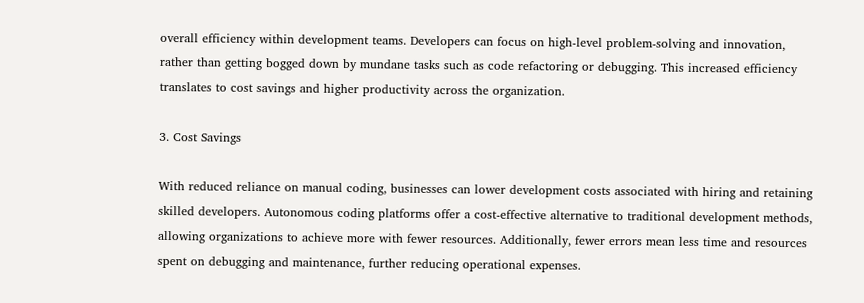overall efficiency within development teams. Developers can focus on high-level problem-solving and innovation, rather than getting bogged down by mundane tasks such as code refactoring or debugging. This increased efficiency translates to cost savings and higher productivity across the organization.

3. Cost Savings

With reduced reliance on manual coding, businesses can lower development costs associated with hiring and retaining skilled developers. Autonomous coding platforms offer a cost-effective alternative to traditional development methods, allowing organizations to achieve more with fewer resources. Additionally, fewer errors mean less time and resources spent on debugging and maintenance, further reducing operational expenses.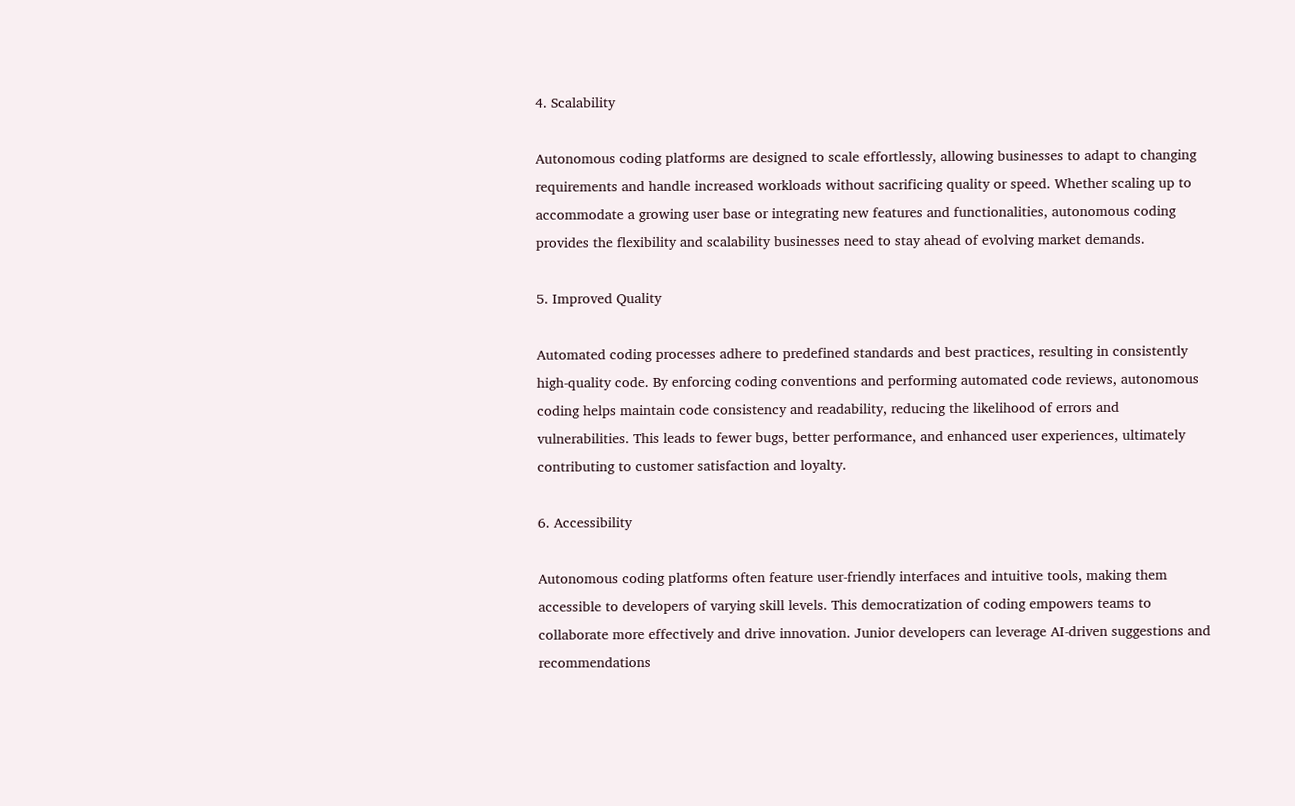4. Scalability

Autonomous coding platforms are designed to scale effortlessly, allowing businesses to adapt to changing requirements and handle increased workloads without sacrificing quality or speed. Whether scaling up to accommodate a growing user base or integrating new features and functionalities, autonomous coding provides the flexibility and scalability businesses need to stay ahead of evolving market demands.

5. Improved Quality

Automated coding processes adhere to predefined standards and best practices, resulting in consistently high-quality code. By enforcing coding conventions and performing automated code reviews, autonomous coding helps maintain code consistency and readability, reducing the likelihood of errors and vulnerabilities. This leads to fewer bugs, better performance, and enhanced user experiences, ultimately contributing to customer satisfaction and loyalty.

6. Accessibility

Autonomous coding platforms often feature user-friendly interfaces and intuitive tools, making them accessible to developers of varying skill levels. This democratization of coding empowers teams to collaborate more effectively and drive innovation. Junior developers can leverage AI-driven suggestions and recommendations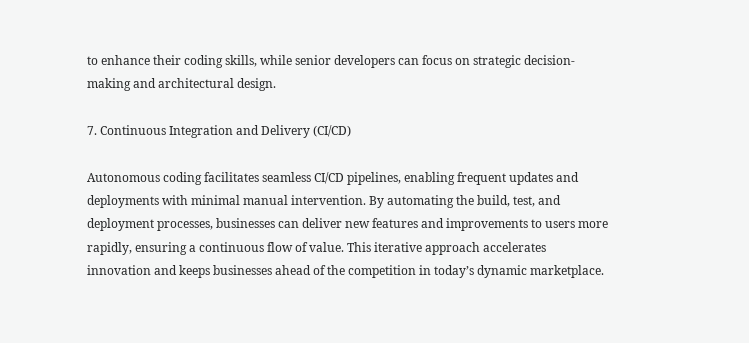to enhance their coding skills, while senior developers can focus on strategic decision-making and architectural design.

7. Continuous Integration and Delivery (CI/CD)

Autonomous coding facilitates seamless CI/CD pipelines, enabling frequent updates and deployments with minimal manual intervention. By automating the build, test, and deployment processes, businesses can deliver new features and improvements to users more rapidly, ensuring a continuous flow of value. This iterative approach accelerates innovation and keeps businesses ahead of the competition in today’s dynamic marketplace.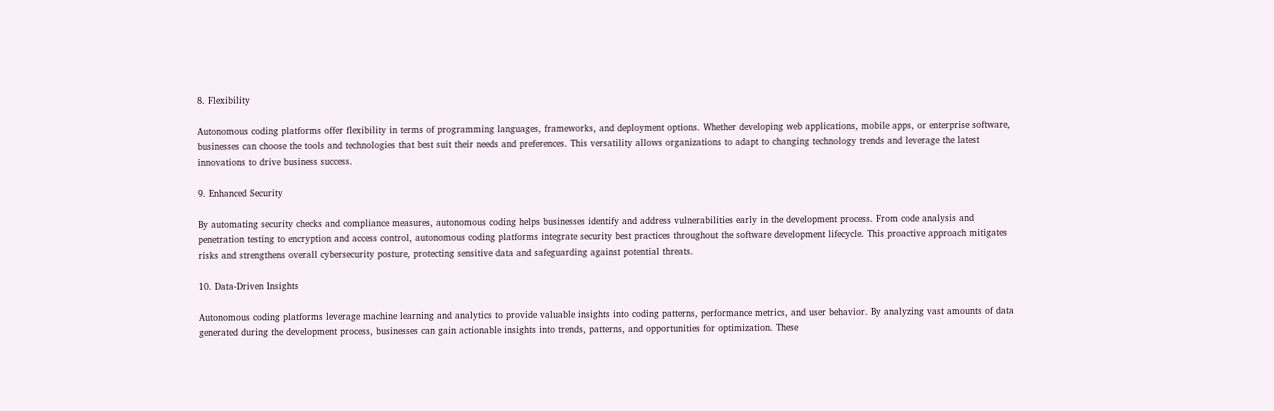8. Flexibility

Autonomous coding platforms offer flexibility in terms of programming languages, frameworks, and deployment options. Whether developing web applications, mobile apps, or enterprise software, businesses can choose the tools and technologies that best suit their needs and preferences. This versatility allows organizations to adapt to changing technology trends and leverage the latest innovations to drive business success.

9. Enhanced Security

By automating security checks and compliance measures, autonomous coding helps businesses identify and address vulnerabilities early in the development process. From code analysis and penetration testing to encryption and access control, autonomous coding platforms integrate security best practices throughout the software development lifecycle. This proactive approach mitigates risks and strengthens overall cybersecurity posture, protecting sensitive data and safeguarding against potential threats.

10. Data-Driven Insights

Autonomous coding platforms leverage machine learning and analytics to provide valuable insights into coding patterns, performance metrics, and user behavior. By analyzing vast amounts of data generated during the development process, businesses can gain actionable insights into trends, patterns, and opportunities for optimization. These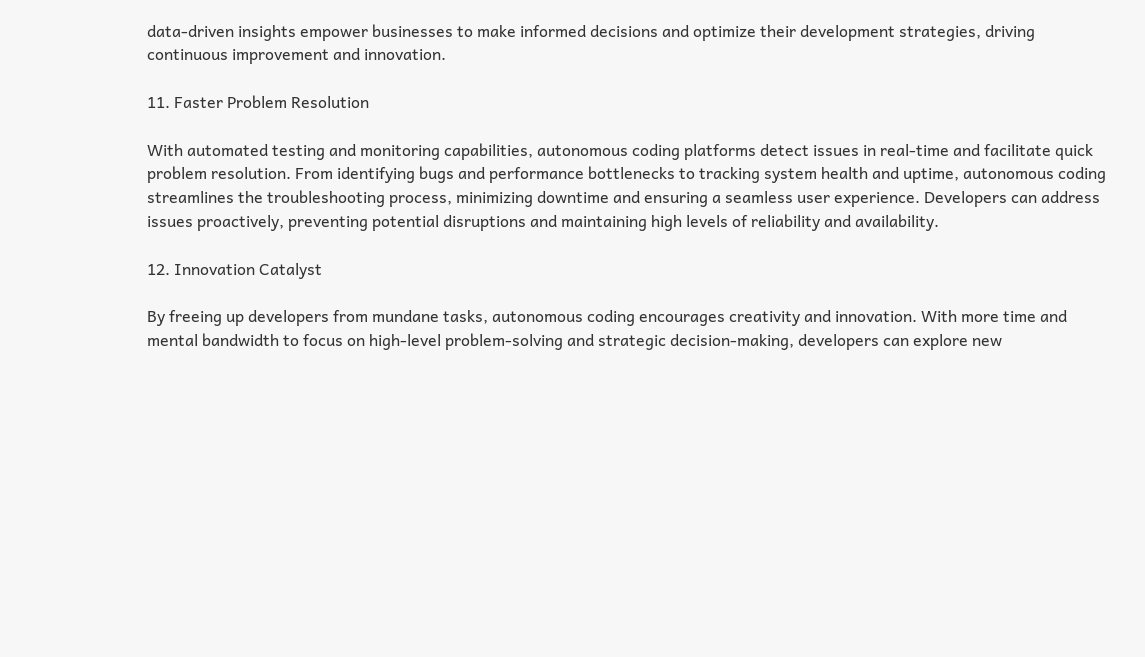data-driven insights empower businesses to make informed decisions and optimize their development strategies, driving continuous improvement and innovation.

11. Faster Problem Resolution

With automated testing and monitoring capabilities, autonomous coding platforms detect issues in real-time and facilitate quick problem resolution. From identifying bugs and performance bottlenecks to tracking system health and uptime, autonomous coding streamlines the troubleshooting process, minimizing downtime and ensuring a seamless user experience. Developers can address issues proactively, preventing potential disruptions and maintaining high levels of reliability and availability.

12. Innovation Catalyst

By freeing up developers from mundane tasks, autonomous coding encourages creativity and innovation. With more time and mental bandwidth to focus on high-level problem-solving and strategic decision-making, developers can explore new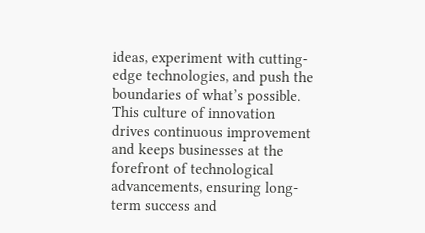ideas, experiment with cutting-edge technologies, and push the boundaries of what’s possible. This culture of innovation drives continuous improvement and keeps businesses at the forefront of technological advancements, ensuring long-term success and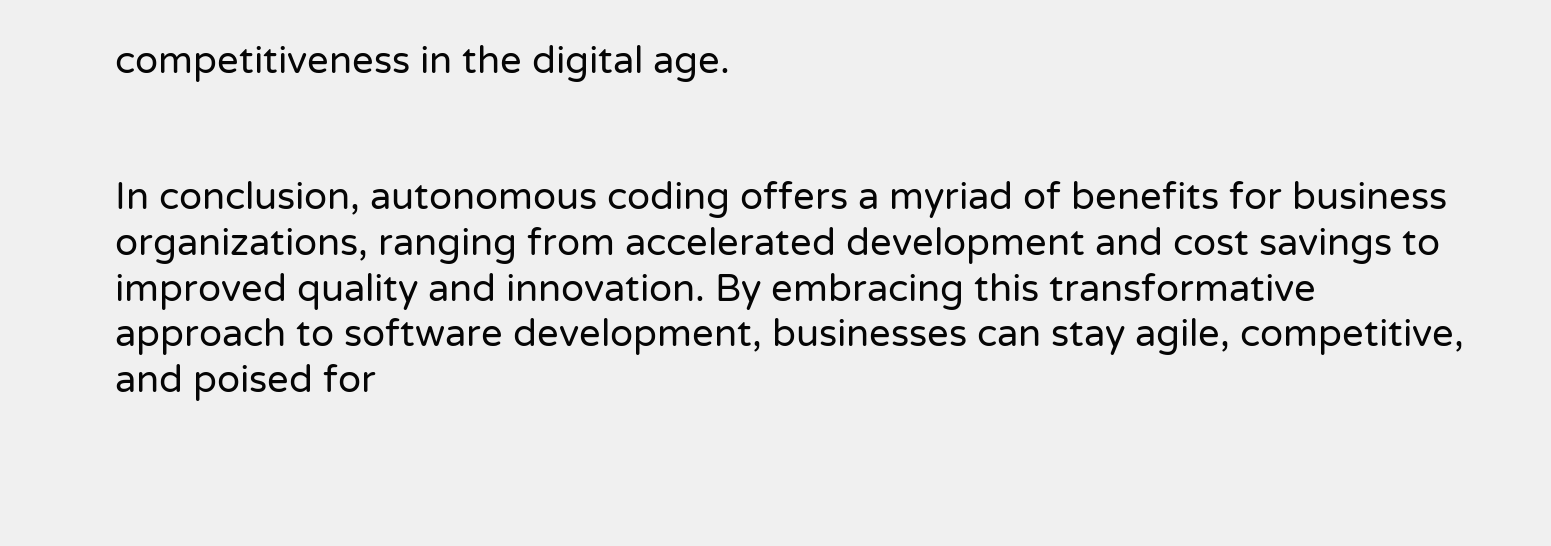competitiveness in the digital age.


In conclusion, autonomous coding offers a myriad of benefits for business organizations, ranging from accelerated development and cost savings to improved quality and innovation. By embracing this transformative approach to software development, businesses can stay agile, competitive, and poised for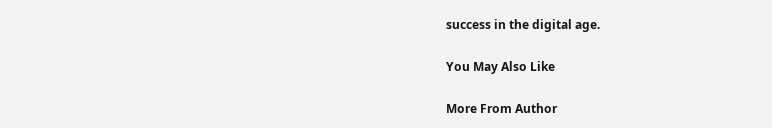success in the digital age.

You May Also Like

More From Author